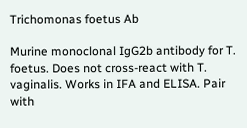Trichomonas foetus Ab

Murine monoclonal IgG2b antibody for T. foetus. Does not cross-react with T. vaginalis. Works in IFA and ELISA. Pair with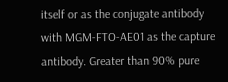itself or as the conjugate antibody with MGM-FTO-AE01 as the capture antibody. Greater than 90% pure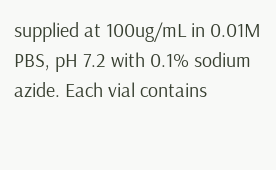supplied at 100ug/mL in 0.01M PBS, pH 7.2 with 0.1% sodium azide. Each vial contains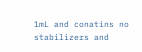1mL and conatins no stabilizers and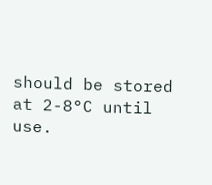should be stored at 2-8°C until use.